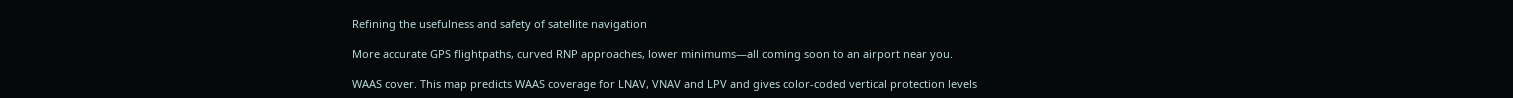Refining the usefulness and safety of satellite navigation

More accurate GPS flightpaths, curved RNP approaches, lower minimums—all coming soon to an airport near you.

WAAS cover. This map predicts WAAS coverage for LNAV, VNAV and LPV and gives color-coded vertical protection levels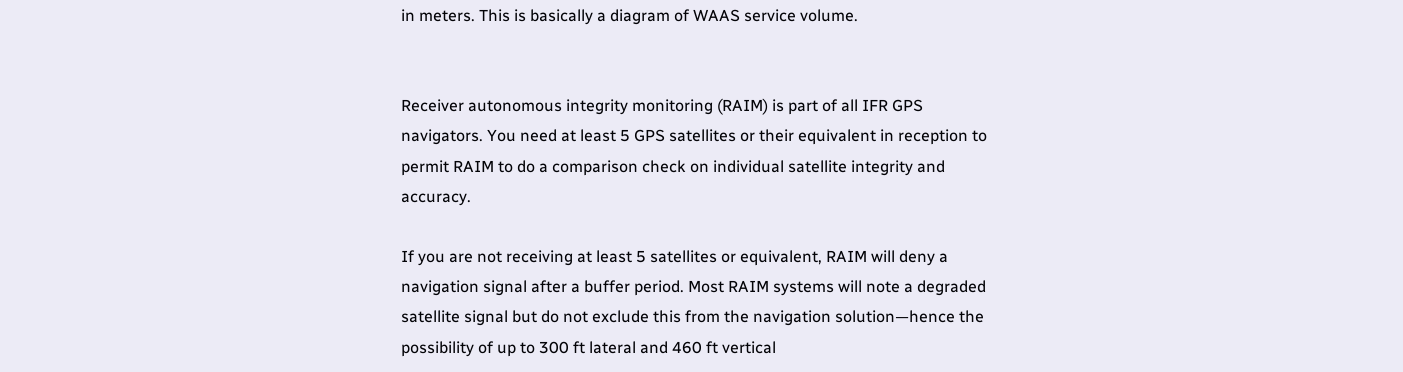in meters. This is basically a diagram of WAAS service volume.


Receiver autonomous integrity monitoring (RAIM) is part of all IFR GPS navigators. You need at least 5 GPS satellites or their equivalent in reception to permit RAIM to do a comparison check on individual satellite integrity and accuracy.

If you are not receiving at least 5 satellites or equivalent, RAIM will deny a navigation signal after a buffer period. Most RAIM systems will note a degraded satellite signal but do not exclude this from the navigation solution—hence the possibility of up to 300 ft lateral and 460 ft vertical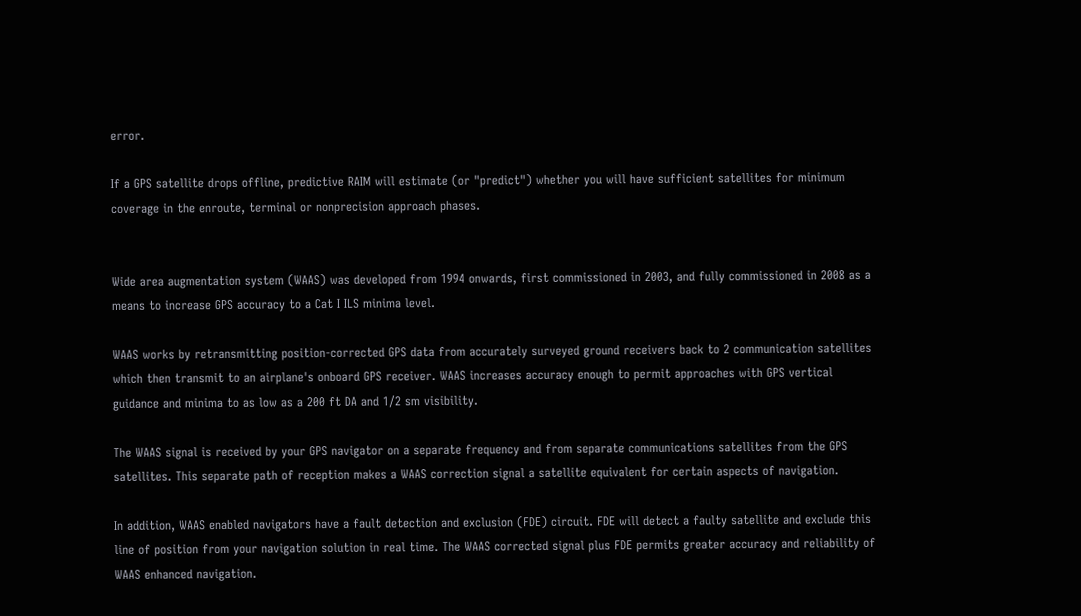error.

If a GPS satellite drops offline, predictive RAIM will estimate (or "predict") whether you will have sufficient satellites for minimum coverage in the enroute, terminal or nonprecision approach phases.


Wide area augmentation system (WAAS) was developed from 1994 onwards, first commissioned in 2003, and fully commissioned in 2008 as a means to increase GPS accuracy to a Cat I ILS minima level.

WAAS works by retransmitting position-corrected GPS data from accurately surveyed ground receivers back to 2 communication satellites which then transmit to an airplane's onboard GPS receiver. WAAS increases accuracy enough to permit approaches with GPS vertical guidance and minima to as low as a 200 ft DA and 1/2 sm visibility.

The WAAS signal is received by your GPS navigator on a separate frequency and from separate communications satellites from the GPS satellites. This separate path of reception makes a WAAS correction signal a satellite equivalent for certain aspects of navigation.

In addition, WAAS enabled navigators have a fault detection and exclusion (FDE) circuit. FDE will detect a faulty satellite and exclude this line of position from your navigation solution in real time. The WAAS corrected signal plus FDE permits greater accuracy and reliability of WAAS enhanced navigation.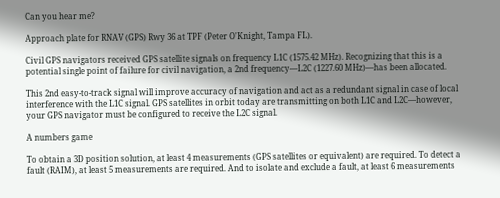Can you hear me?

Approach plate for RNAV (GPS) Rwy 36 at TPF (Peter O'Knight, Tampa FL).

Civil GPS navigators received GPS satellite signals on frequency L1C (1575.42 MHz). Recognizing that this is a potential single point of failure for civil navigation, a 2nd frequency—L2C (1227.60 MHz)—has been allocated.

This 2nd easy-to-track signal will improve accuracy of navigation and act as a redundant signal in case of local interference with the L1C signal. GPS satellites in orbit today are transmitting on both L1C and L2C—however, your GPS navigator must be configured to receive the L2C signal.

A numbers game

To obtain a 3D position solution, at least 4 measurements (GPS satellites or equivalent) are required. To detect a fault (RAIM), at least 5 measurements are required. And to isolate and exclude a fault, at least 6 measurements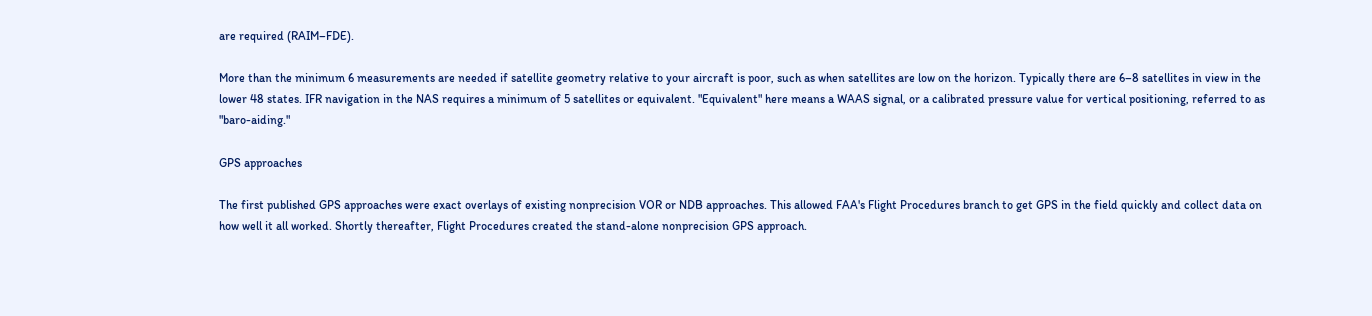are required (RAIM–FDE).

More than the minimum 6 measurements are needed if satellite geometry relative to your aircraft is poor, such as when satellites are low on the horizon. Typically there are 6–8 satellites in view in the lower 48 states. IFR navigation in the NAS requires a minimum of 5 satellites or equivalent. "Equivalent" here means a WAAS signal, or a calibrated pressure value for vertical positioning, referred to as "baro-aiding."

GPS approaches

The first published GPS approaches were exact overlays of existing nonprecision VOR or NDB approaches. This allowed FAA's Flight Procedures branch to get GPS in the field quickly and collect data on how well it all worked. Shortly thereafter, Flight Procedures created the stand-alone nonprecision GPS approach.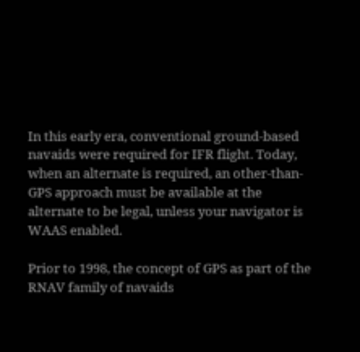In this early era, conventional ground-based navaids were required for IFR flight. Today, when an alternate is required, an other-than-GPS approach must be available at the alternate to be legal, unless your navigator is WAAS enabled.

Prior to 1998, the concept of GPS as part of the RNAV family of navaids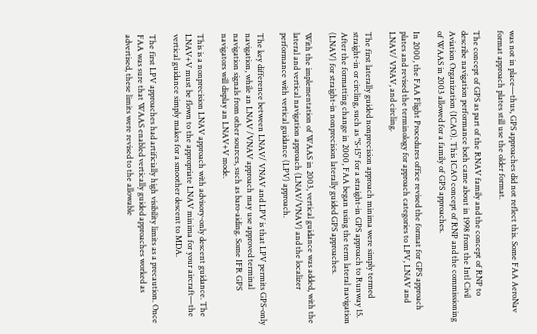was not in place—thus, GPS approaches did not reflect this. Some FAA AeroNav format approach plates still use the older format.

The concept of GPS as part of the RNAV family and the concept of RNP to describe navigation performance both came about in 1998 from the Intl Civil Aviation Organization (ICAO). This ICAO concept of RNP and the commissioning of WAAS in 2003 allowed for a family of GPS approaches.

In 2000, the FAA Flight Procedures office revised the format for GPS approach plates and revised the terminology for approach categories to LPV, LNAV and LNAV/ VNAV, and circling.

The first laterally guided nonprecision approach minima were simply termed straight-in or circling, such as "S-15" for a straight-in GPS approach to Runway 15. After the formatting change in 2000, FAA began using the term lateral navigation (LNAV) for straight-in nonprecision laterally guided GPS approaches.

With the implementation of WAAS in 2003, vertical guidance was added, with the lateral and vertical navigation approach (LNAV/VNAV) and the localizer performance with vertical guidance (LPV) approach.

The key difference between LNAV/ VNAV and LPV is that LPV permits GPS-only navigation, while an LNAV /VNAV approach may use approved terminal navigation signals from other sources, such as baro-aiding. Some IFR GPS navigators will display an LNAV+V mode.

This is a nonprecision LNAV approach with advisory-only descent guidance. The LNAV+V must be flown to the appropriate LNAV minima for your aircraft—the vertical guidance simply makes for a smoother descent to MDA.

The first LPV approaches had artificially high visibility limits as a precaution. Once FAA was sure that WAAS enabled vertically guided approaches worked as advertised, these limits were revised to the allowable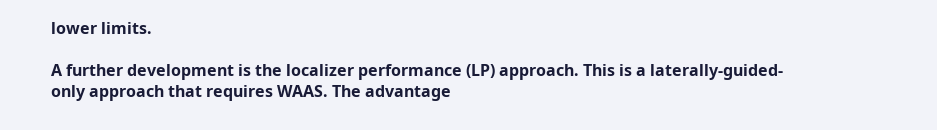lower limits.

A further development is the localizer performance (LP) approach. This is a laterally-guided-only approach that requires WAAS. The advantage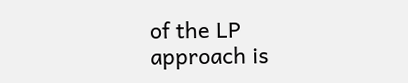of the LP approach is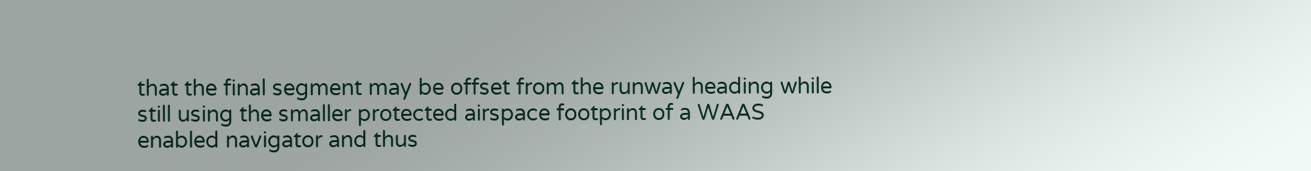that the final segment may be offset from the runway heading while still using the smaller protected airspace footprint of a WAAS enabled navigator and thus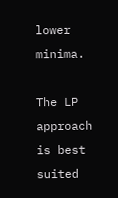lower minima.

The LP approach is best suited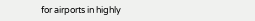for airports in highly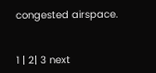congested airspace.


1 | 2| 3 next